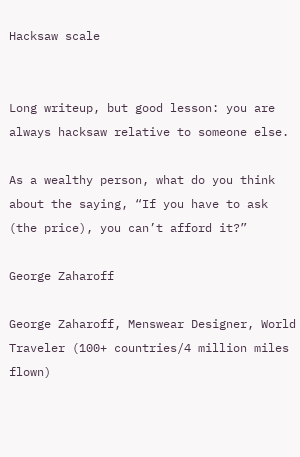Hacksaw scale


Long writeup, but good lesson: you are always hacksaw relative to someone else.

As a wealthy person, what do you think about the saying, “If you have to ask (the price), you can’t afford it?”

George Zaharoff

George Zaharoff, Menswear Designer, World Traveler (100+ countries/4 million miles flown)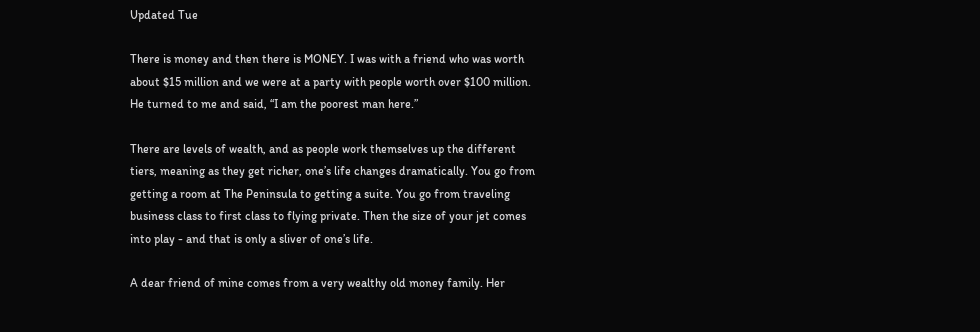Updated Tue

There is money and then there is MONEY. I was with a friend who was worth about $15 million and we were at a party with people worth over $100 million. He turned to me and said, “I am the poorest man here.”

There are levels of wealth, and as people work themselves up the different tiers, meaning as they get richer, one’s life changes dramatically. You go from getting a room at The Peninsula to getting a suite. You go from traveling business class to first class to flying private. Then the size of your jet comes into play - and that is only a sliver of one’s life.

A dear friend of mine comes from a very wealthy old money family. Her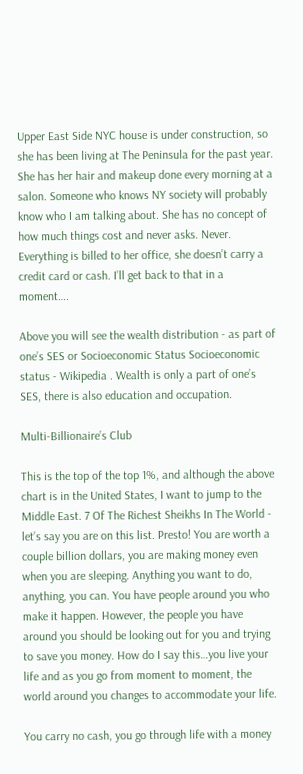Upper East Side NYC house is under construction, so she has been living at The Peninsula for the past year. She has her hair and makeup done every morning at a salon. Someone who knows NY society will probably know who I am talking about. She has no concept of how much things cost and never asks. Never. Everything is billed to her office, she doesn’t carry a credit card or cash. I’ll get back to that in a moment….

Above you will see the wealth distribution - as part of one’s SES or Socioeconomic Status Socioeconomic status - Wikipedia . Wealth is only a part of one’s SES, there is also education and occupation.

Multi-Billionaire’s Club

This is the top of the top 1%, and although the above chart is in the United States, I want to jump to the Middle East. 7 Of The Richest Sheikhs In The World - let’s say you are on this list. Presto! You are worth a couple billion dollars, you are making money even when you are sleeping. Anything you want to do, anything, you can. You have people around you who make it happen. However, the people you have around you should be looking out for you and trying to save you money. How do I say this…you live your life and as you go from moment to moment, the world around you changes to accommodate your life.

You carry no cash, you go through life with a money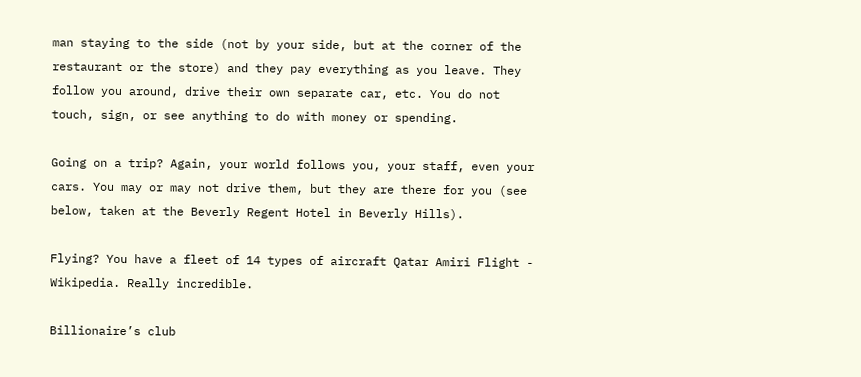man staying to the side (not by your side, but at the corner of the restaurant or the store) and they pay everything as you leave. They follow you around, drive their own separate car, etc. You do not touch, sign, or see anything to do with money or spending.

Going on a trip? Again, your world follows you, your staff, even your cars. You may or may not drive them, but they are there for you (see below, taken at the Beverly Regent Hotel in Beverly Hills).

Flying? You have a fleet of 14 types of aircraft Qatar Amiri Flight - Wikipedia. Really incredible.

Billionaire’s club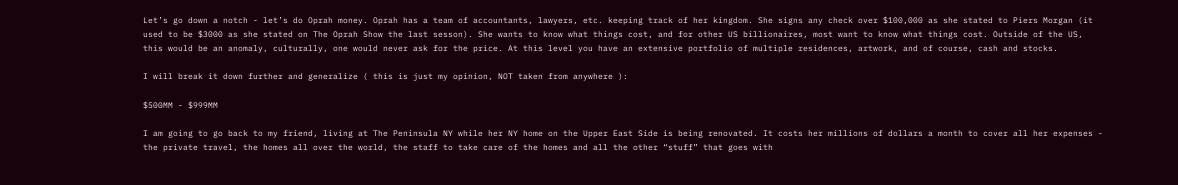Let’s go down a notch - let’s do Oprah money. Oprah has a team of accountants, lawyers, etc. keeping track of her kingdom. She signs any check over $100,000 as she stated to Piers Morgan (it used to be $3000 as she stated on The Oprah Show the last sesson). She wants to know what things cost, and for other US billionaires, most want to know what things cost. Outside of the US, this would be an anomaly, culturally, one would never ask for the price. At this level you have an extensive portfolio of multiple residences, artwork, and of course, cash and stocks.

I will break it down further and generalize ( this is just my opinion, NOT taken from anywhere ):

$500MM - $999MM

I am going to go back to my friend, living at The Peninsula NY while her NY home on the Upper East Side is being renovated. It costs her millions of dollars a month to cover all her expenses - the private travel, the homes all over the world, the staff to take care of the homes and all the other “stuff” that goes with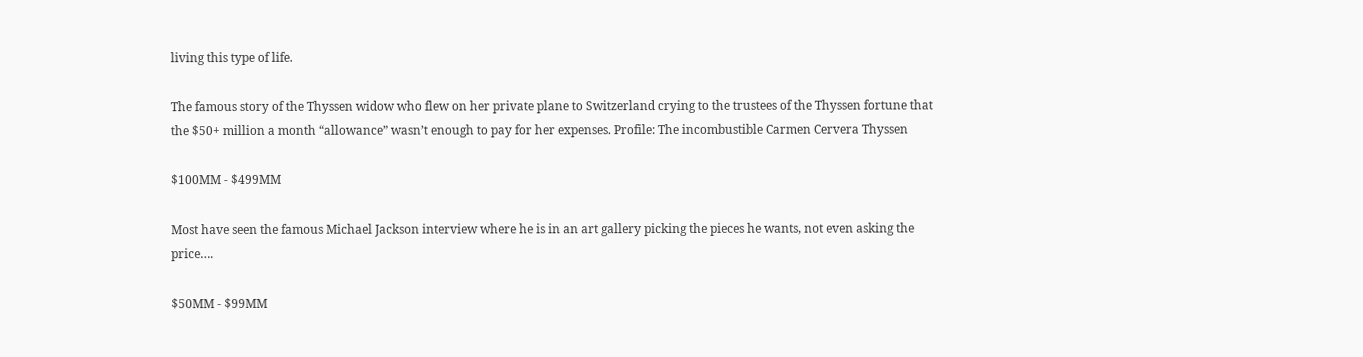living this type of life.

The famous story of the Thyssen widow who flew on her private plane to Switzerland crying to the trustees of the Thyssen fortune that the $50+ million a month “allowance” wasn’t enough to pay for her expenses. Profile: The incombustible Carmen Cervera Thyssen

$100MM - $499MM

Most have seen the famous Michael Jackson interview where he is in an art gallery picking the pieces he wants, not even asking the price….

$50MM - $99MM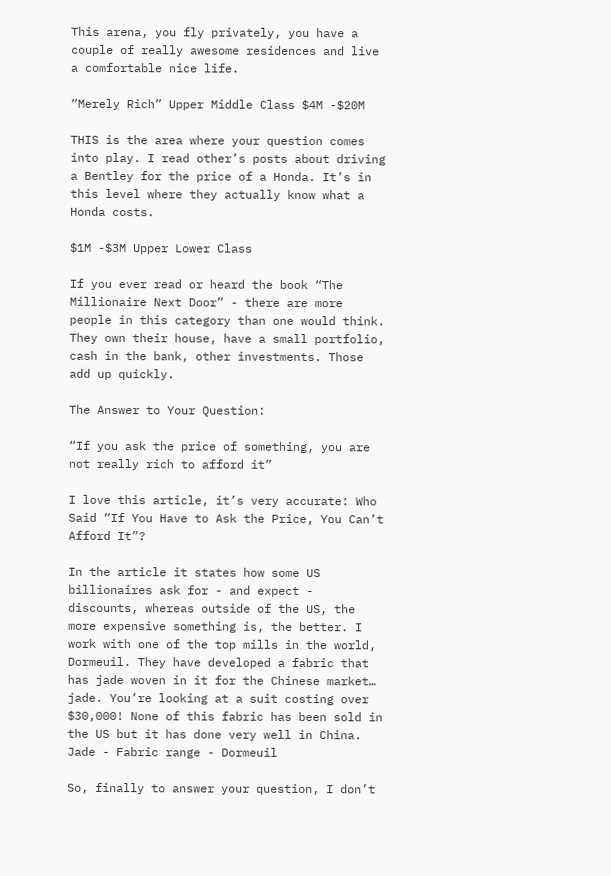This arena, you fly privately, you have a couple of really awesome residences and live a comfortable nice life.

“Merely Rich” Upper Middle Class $4M -$20M

THIS is the area where your question comes into play. I read other’s posts about driving a Bentley for the price of a Honda. It’s in this level where they actually know what a Honda costs.

$1M -$3M Upper Lower Class

If you ever read or heard the book “The Millionaire Next Door” - there are more people in this category than one would think. They own their house, have a small portfolio, cash in the bank, other investments. Those add up quickly.

The Answer to Your Question:

“If you ask the price of something, you are not really rich to afford it”

I love this article, it’s very accurate: Who Said “If You Have to Ask the Price, You Can’t Afford It”?

In the article it states how some US billionaires ask for - and expect - discounts, whereas outside of the US, the more expensive something is, the better. I work with one of the top mills in the world, Dormeuil. They have developed a fabric that has jade woven in it for the Chinese market… jade. You’re looking at a suit costing over $30,000! None of this fabric has been sold in the US but it has done very well in China. Jade - Fabric range - Dormeuil

So, finally to answer your question, I don’t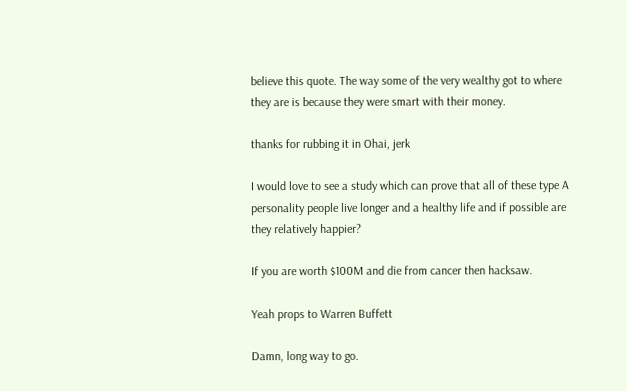believe this quote. The way some of the very wealthy got to where they are is because they were smart with their money.

thanks for rubbing it in Ohai, jerk

I would love to see a study which can prove that all of these type A personality people live longer and a healthy life and if possible are they relatively happier?

If you are worth $100M and die from cancer then hacksaw.

Yeah props to Warren Buffett

Damn, long way to go.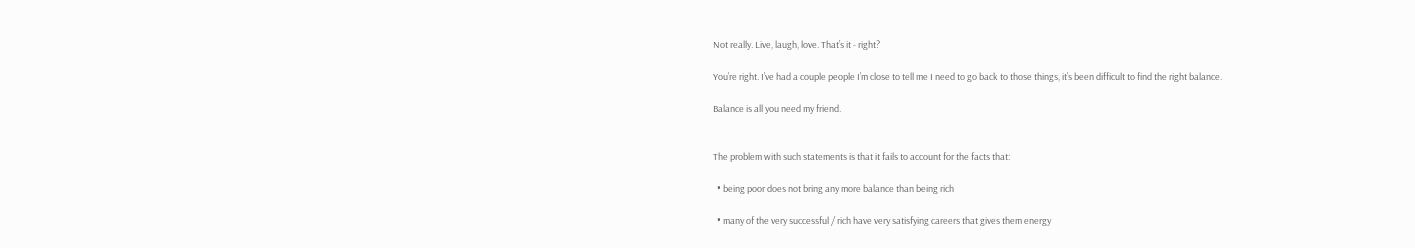Not really. Live, laugh, love. That’s it - right?

You’re right. I’ve had a couple people I’m close to tell me I need to go back to those things, it’s been difficult to find the right balance.

Balance is all you need my friend.


The problem with such statements is that it fails to account for the facts that:

  • being poor does not bring any more balance than being rich

  • many of the very successful / rich have very satisfying careers that gives them energy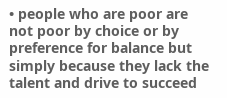• people who are poor are not poor by choice or by preference for balance but simply because they lack the talent and drive to succeed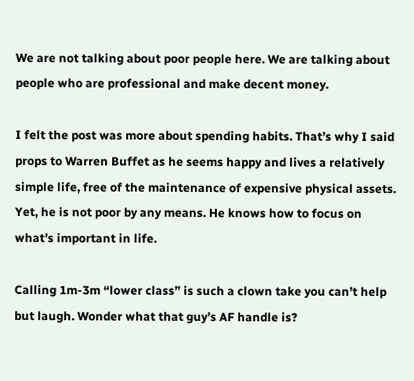We are not talking about poor people here. We are talking about people who are professional and make decent money.

I felt the post was more about spending habits. That’s why I said props to Warren Buffet as he seems happy and lives a relatively simple life, free of the maintenance of expensive physical assets. Yet, he is not poor by any means. He knows how to focus on what’s important in life.

Calling 1m-3m “lower class” is such a clown take you can’t help but laugh. Wonder what that guy’s AF handle is?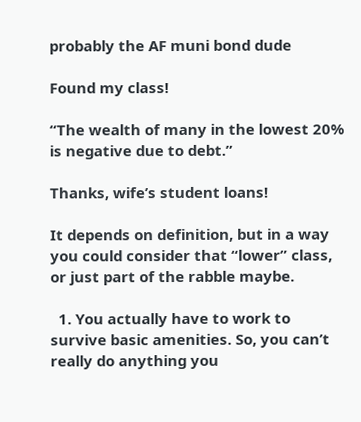probably the AF muni bond dude

Found my class!

“The wealth of many in the lowest 20% is negative due to debt.”

Thanks, wife’s student loans!

It depends on definition, but in a way you could consider that “lower” class, or just part of the rabble maybe.

  1. You actually have to work to survive basic amenities. So, you can’t really do anything you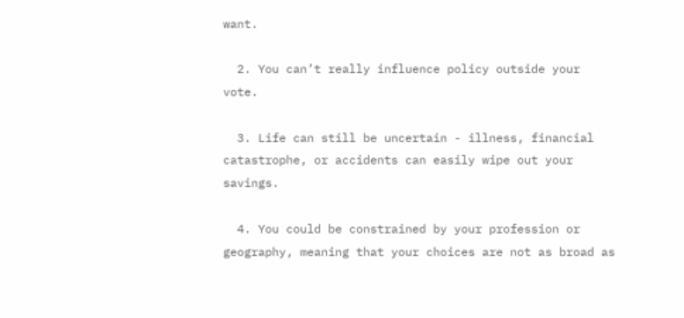want.

  2. You can’t really influence policy outside your vote.

  3. Life can still be uncertain - illness, financial catastrophe, or accidents can easily wipe out your savings.

  4. You could be constrained by your profession or geography, meaning that your choices are not as broad as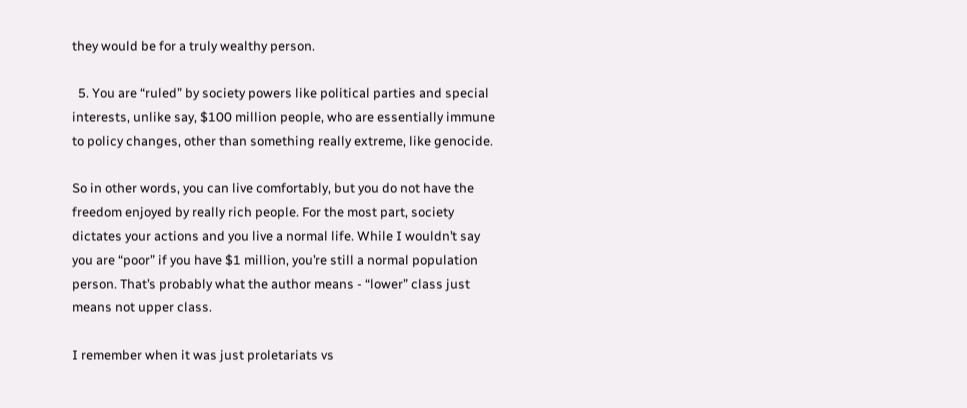they would be for a truly wealthy person.

  5. You are “ruled” by society powers like political parties and special interests, unlike say, $100 million people, who are essentially immune to policy changes, other than something really extreme, like genocide.

So in other words, you can live comfortably, but you do not have the freedom enjoyed by really rich people. For the most part, society dictates your actions and you live a normal life. While I wouldn’t say you are “poor” if you have $1 million, you’re still a normal population person. That’s probably what the author means - “lower” class just means not upper class.

I remember when it was just proletariats vs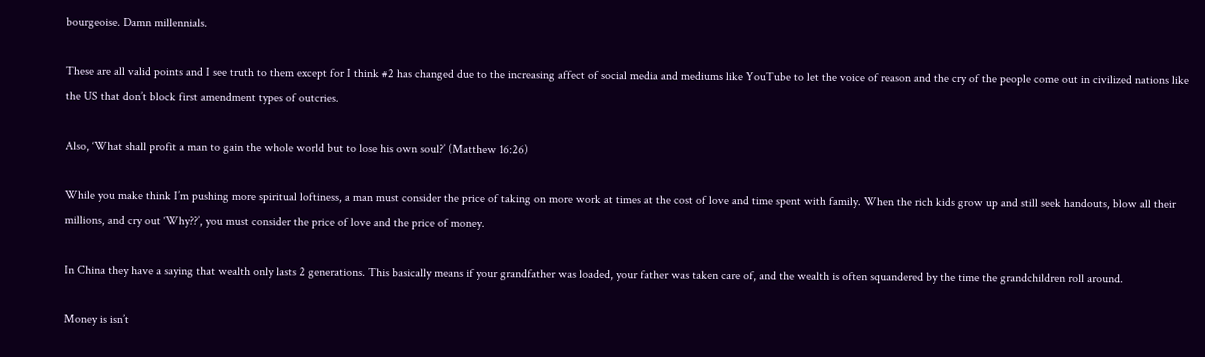bourgeoise. Damn millennials.

These are all valid points and I see truth to them except for I think #2 has changed due to the increasing affect of social media and mediums like YouTube to let the voice of reason and the cry of the people come out in civilized nations like the US that don’t block first amendment types of outcries.

Also, ‘What shall profit a man to gain the whole world but to lose his own soul?’ (Matthew 16:26)

While you make think I’m pushing more spiritual loftiness, a man must consider the price of taking on more work at times at the cost of love and time spent with family. When the rich kids grow up and still seek handouts, blow all their millions, and cry out ‘Why??’, you must consider the price of love and the price of money.

In China they have a saying that wealth only lasts 2 generations. This basically means if your grandfather was loaded, your father was taken care of, and the wealth is often squandered by the time the grandchildren roll around.

Money is isn’t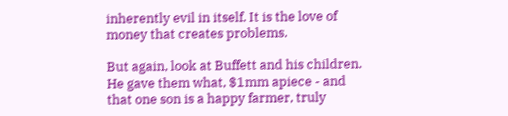inherently evil in itself. It is the love of money that creates problems.

But again, look at Buffett and his children. He gave them what, $1mm apiece - and that one son is a happy farmer, truly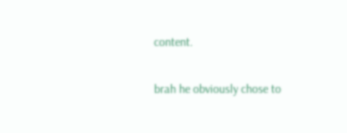content.

brah he obviously chose to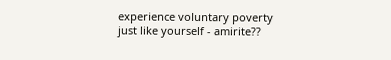experience voluntary poverty just like yourself - amirite??